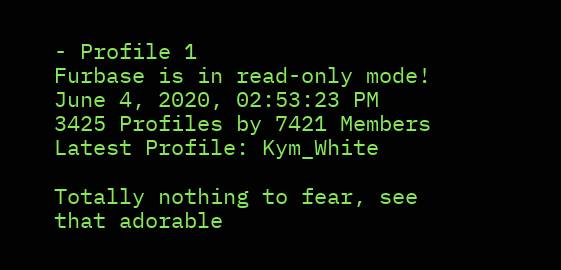- Profile 1
Furbase is in read-only mode!
June 4, 2020, 02:53:23 PM
3425 Profiles by 7421 Members
Latest Profile: Kym_White

Totally nothing to fear, see that adorable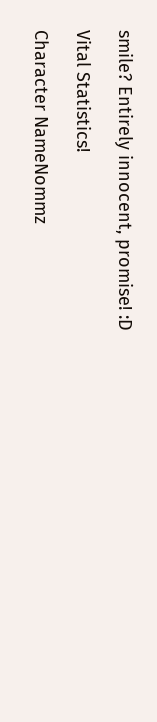smile? Entirely innocent, promise! :D

Vital Statistics!

Character NameNommz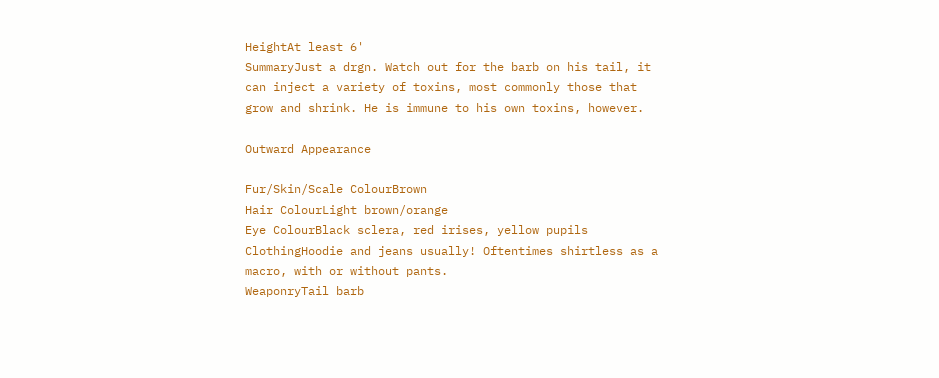HeightAt least 6'
SummaryJust a drgn. Watch out for the barb on his tail, it can inject a variety of toxins, most commonly those that grow and shrink. He is immune to his own toxins, however.

Outward Appearance

Fur/Skin/Scale ColourBrown
Hair ColourLight brown/orange
Eye ColourBlack sclera, red irises, yellow pupils
ClothingHoodie and jeans usually! Oftentimes shirtless as a macro, with or without pants.
WeaponryTail barb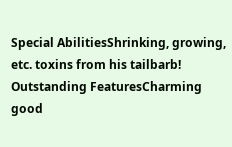Special AbilitiesShrinking, growing, etc. toxins from his tailbarb!
Outstanding FeaturesCharming good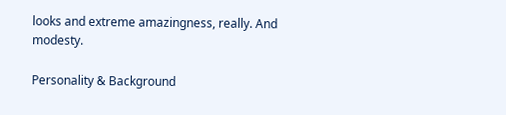looks and extreme amazingness, really. And modesty.

Personality & Background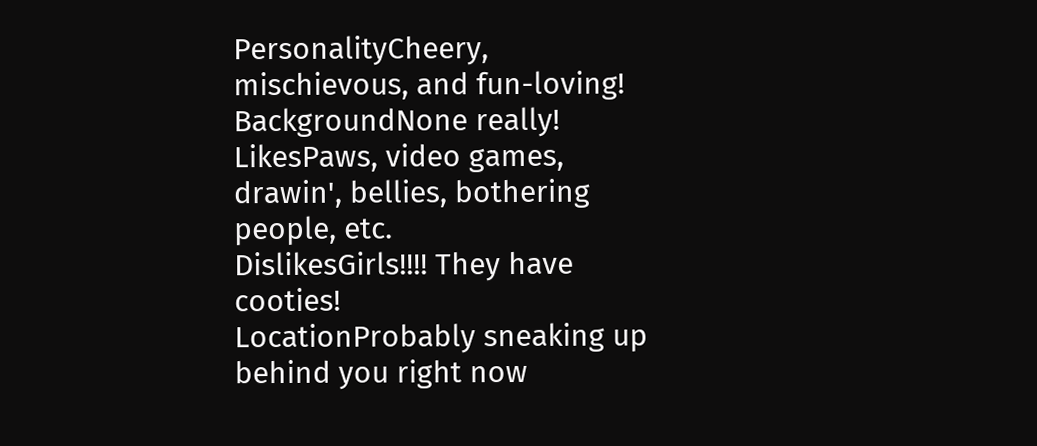PersonalityCheery, mischievous, and fun-loving!
BackgroundNone really!
LikesPaws, video games, drawin', bellies, bothering people, etc.
DislikesGirls!!!! They have cooties!
LocationProbably sneaking up behind you right now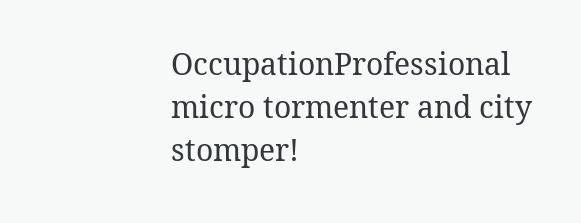OccupationProfessional micro tormenter and city stomper!